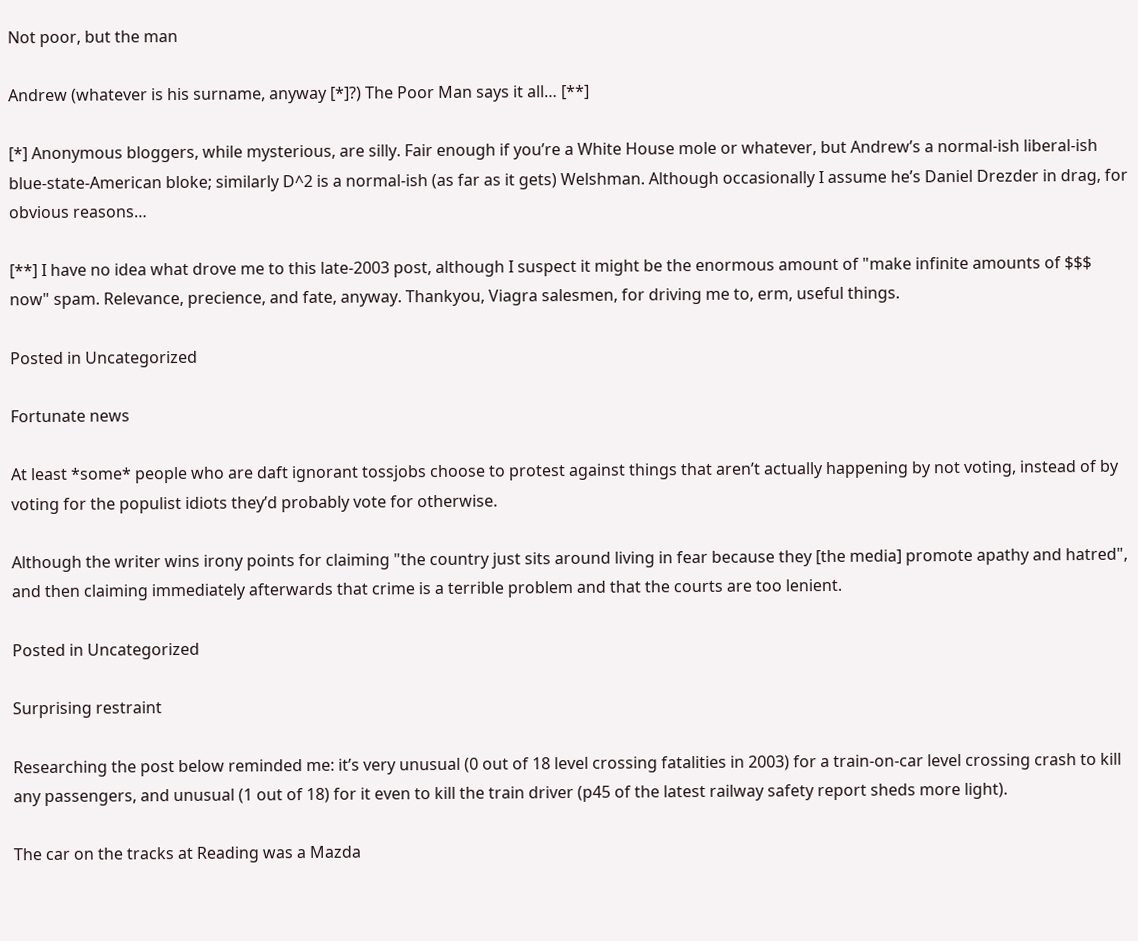Not poor, but the man

Andrew (whatever is his surname, anyway [*]?) The Poor Man says it all… [**]

[*] Anonymous bloggers, while mysterious, are silly. Fair enough if you’re a White House mole or whatever, but Andrew’s a normal-ish liberal-ish blue-state-American bloke; similarly D^2 is a normal-ish (as far as it gets) Welshman. Although occasionally I assume he’s Daniel Drezder in drag, for obvious reasons…

[**] I have no idea what drove me to this late-2003 post, although I suspect it might be the enormous amount of "make infinite amounts of $$$ now" spam. Relevance, precience, and fate, anyway. Thankyou, Viagra salesmen, for driving me to, erm, useful things.

Posted in Uncategorized

Fortunate news

At least *some* people who are daft ignorant tossjobs choose to protest against things that aren’t actually happening by not voting, instead of by voting for the populist idiots they’d probably vote for otherwise.

Although the writer wins irony points for claiming "the country just sits around living in fear because they [the media] promote apathy and hatred", and then claiming immediately afterwards that crime is a terrible problem and that the courts are too lenient.

Posted in Uncategorized

Surprising restraint

Researching the post below reminded me: it’s very unusual (0 out of 18 level crossing fatalities in 2003) for a train-on-car level crossing crash to kill any passengers, and unusual (1 out of 18) for it even to kill the train driver (p45 of the latest railway safety report sheds more light).

The car on the tracks at Reading was a Mazda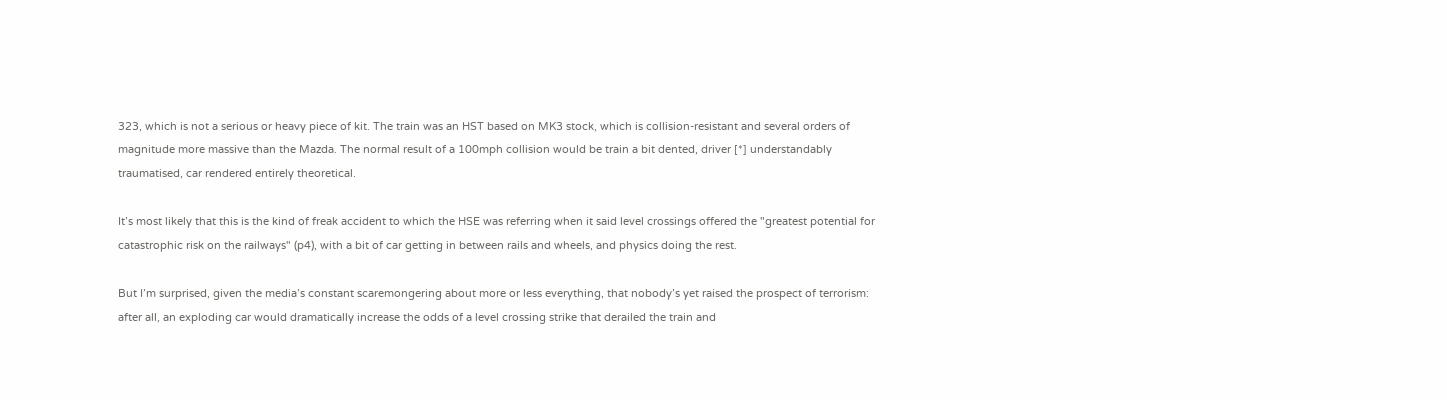323, which is not a serious or heavy piece of kit. The train was an HST based on MK3 stock, which is collision-resistant and several orders of magnitude more massive than the Mazda. The normal result of a 100mph collision would be train a bit dented, driver [*] understandably traumatised, car rendered entirely theoretical.

It’s most likely that this is the kind of freak accident to which the HSE was referring when it said level crossings offered the "greatest potential for catastrophic risk on the railways" (p4), with a bit of car getting in between rails and wheels, and physics doing the rest.

But I’m surprised, given the media’s constant scaremongering about more or less everything, that nobody’s yet raised the prospect of terrorism: after all, an exploding car would dramatically increase the odds of a level crossing strike that derailed the train and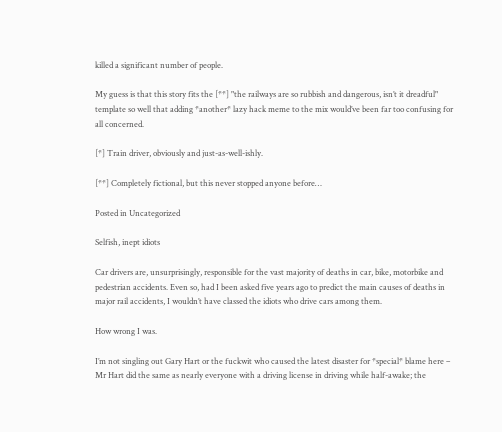killed a significant number of people.

My guess is that this story fits the [**] "the railways are so rubbish and dangerous, isn’t it dreadful" template so well that adding *another* lazy hack meme to the mix would’ve been far too confusing for all concerned.

[*] Train driver, obviously and just-as-well-ishly.

[**] Completely fictional, but this never stopped anyone before…

Posted in Uncategorized

Selfish, inept idiots

Car drivers are, unsurprisingly, responsible for the vast majority of deaths in car, bike, motorbike and pedestrian accidents. Even so, had I been asked five years ago to predict the main causes of deaths in major rail accidents, I wouldn’t have classed the idiots who drive cars among them.

How wrong I was.

I’m not singling out Gary Hart or the fuckwit who caused the latest disaster for *special* blame here – Mr Hart did the same as nearly everyone with a driving license in driving while half-awake; the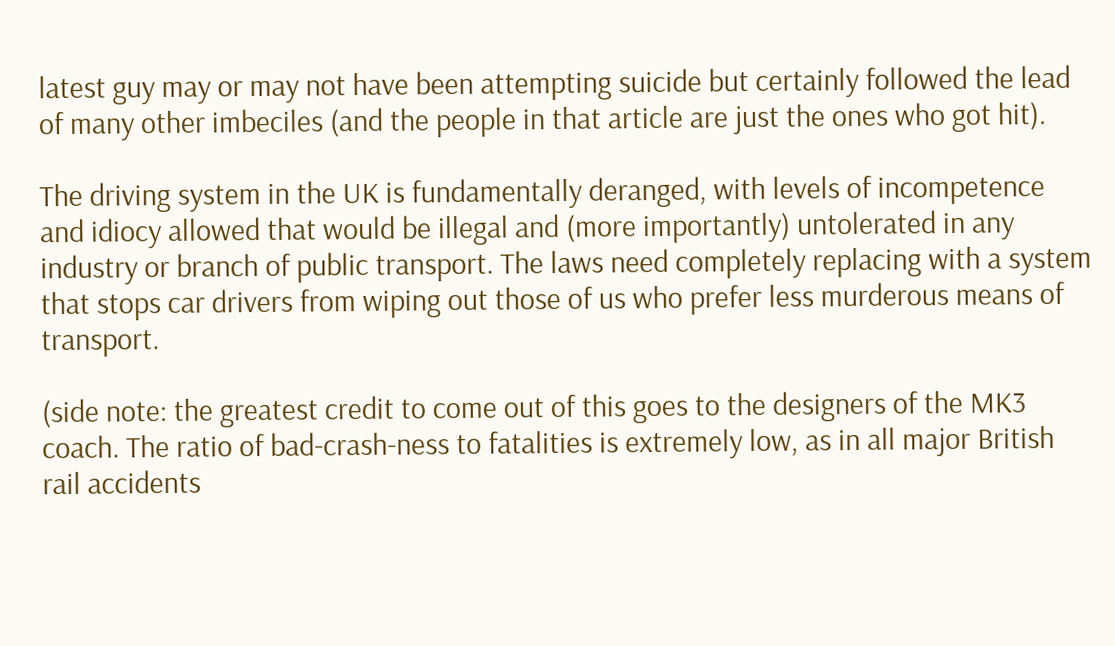latest guy may or may not have been attempting suicide but certainly followed the lead of many other imbeciles (and the people in that article are just the ones who got hit).

The driving system in the UK is fundamentally deranged, with levels of incompetence and idiocy allowed that would be illegal and (more importantly) untolerated in any industry or branch of public transport. The laws need completely replacing with a system that stops car drivers from wiping out those of us who prefer less murderous means of transport.

(side note: the greatest credit to come out of this goes to the designers of the MK3 coach. The ratio of bad-crash-ness to fatalities is extremely low, as in all major British rail accidents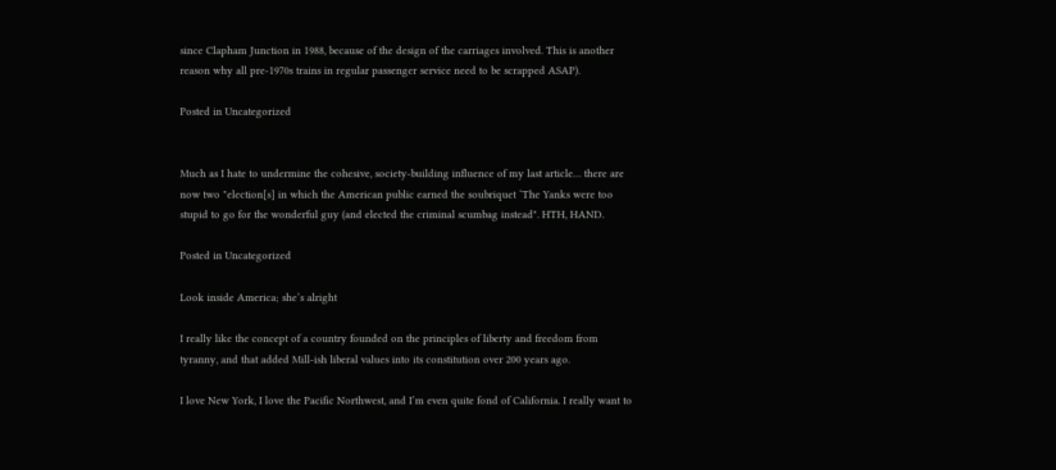since Clapham Junction in 1988, because of the design of the carriages involved. This is another reason why all pre-1970s trains in regular passenger service need to be scrapped ASAP).

Posted in Uncategorized


Much as I hate to undermine the cohesive, society-building influence of my last article… there are now two "election[s] in which the American public earned the soubriquet ‘The Yanks were too stupid to go for the wonderful guy (and elected the criminal scumbag instead". HTH, HAND.

Posted in Uncategorized

Look inside America; she’s alright

I really like the concept of a country founded on the principles of liberty and freedom from tyranny, and that added Mill-ish liberal values into its constitution over 200 years ago.

I love New York, I love the Pacific Northwest, and I’m even quite fond of California. I really want to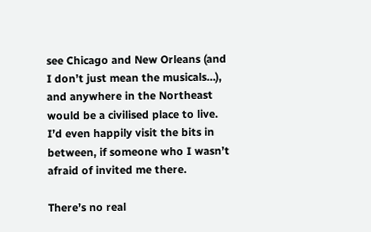see Chicago and New Orleans (and I don’t just mean the musicals…), and anywhere in the Northeast would be a civilised place to live. I’d even happily visit the bits in between, if someone who I wasn’t afraid of invited me there.

There’s no real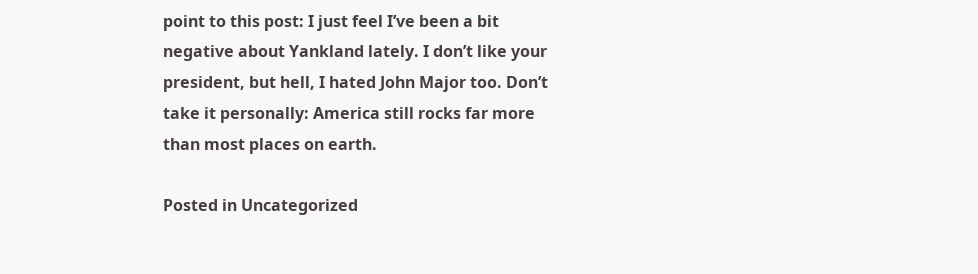point to this post: I just feel I’ve been a bit negative about Yankland lately. I don’t like your president, but hell, I hated John Major too. Don’t take it personally: America still rocks far more than most places on earth.

Posted in Uncategorized